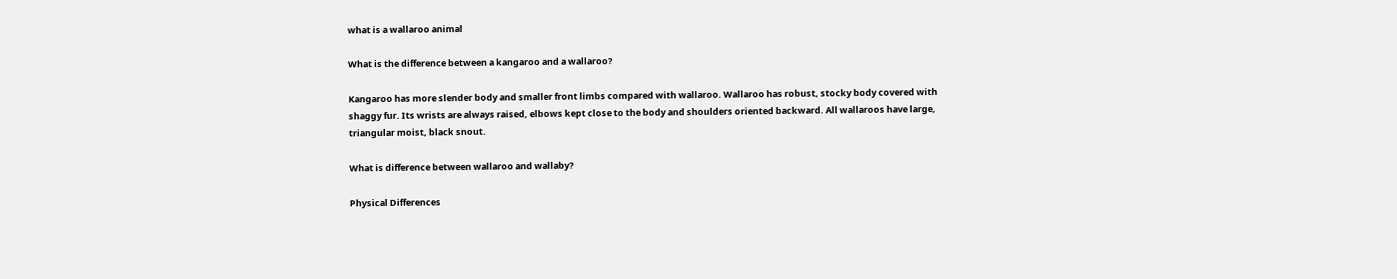what is a wallaroo animal

What is the difference between a kangaroo and a wallaroo?

Kangaroo has more slender body and smaller front limbs compared with wallaroo. Wallaroo has robust, stocky body covered with shaggy fur. Its wrists are always raised, elbows kept close to the body and shoulders oriented backward. All wallaroos have large, triangular moist, black snout.

What is difference between wallaroo and wallaby?

Physical Differences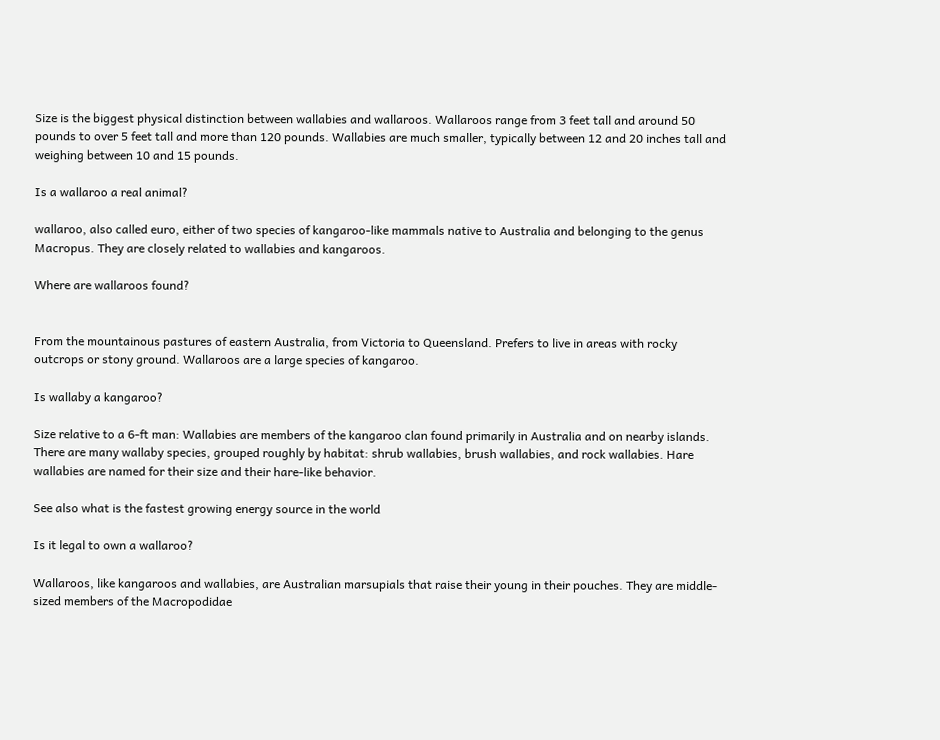Size is the biggest physical distinction between wallabies and wallaroos. Wallaroos range from 3 feet tall and around 50 pounds to over 5 feet tall and more than 120 pounds. Wallabies are much smaller, typically between 12 and 20 inches tall and weighing between 10 and 15 pounds.

Is a wallaroo a real animal?

wallaroo, also called euro, either of two species of kangaroo-like mammals native to Australia and belonging to the genus Macropus. They are closely related to wallabies and kangaroos.

Where are wallaroos found?


From the mountainous pastures of eastern Australia, from Victoria to Queensland. Prefers to live in areas with rocky outcrops or stony ground. Wallaroos are a large species of kangaroo.

Is wallaby a kangaroo?

Size relative to a 6-ft man: Wallabies are members of the kangaroo clan found primarily in Australia and on nearby islands. There are many wallaby species, grouped roughly by habitat: shrub wallabies, brush wallabies, and rock wallabies. Hare wallabies are named for their size and their hare-like behavior.

See also what is the fastest growing energy source in the world

Is it legal to own a wallaroo?

Wallaroos, like kangaroos and wallabies, are Australian marsupials that raise their young in their pouches. They are middle-sized members of the Macropodidae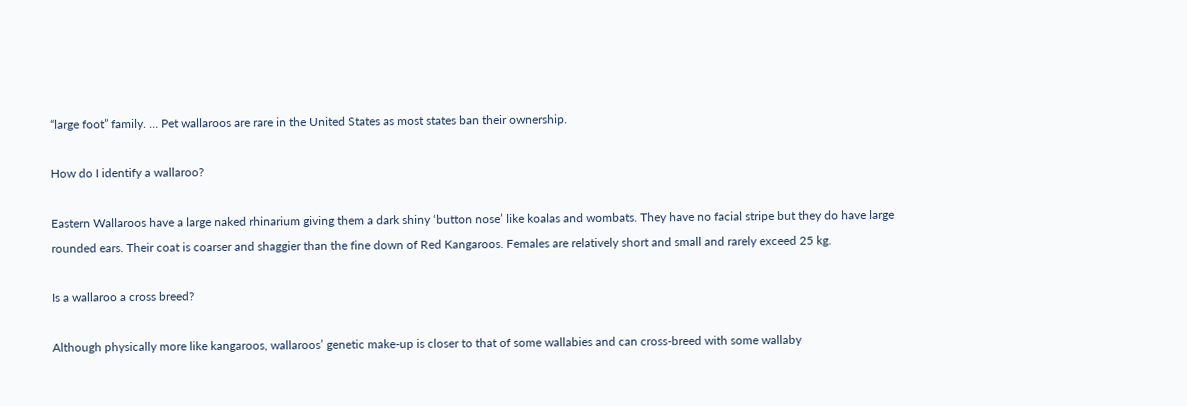“large foot” family. … Pet wallaroos are rare in the United States as most states ban their ownership.

How do I identify a wallaroo?

Eastern Wallaroos have a large naked rhinarium giving them a dark shiny ‘button nose’ like koalas and wombats. They have no facial stripe but they do have large rounded ears. Their coat is coarser and shaggier than the fine down of Red Kangaroos. Females are relatively short and small and rarely exceed 25 kg.

Is a wallaroo a cross breed?

Although physically more like kangaroos, wallaroos’ genetic make-up is closer to that of some wallabies and can cross-breed with some wallaby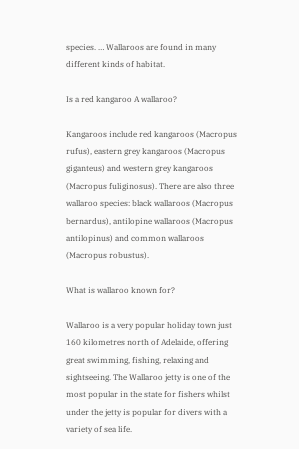species. … Wallaroos are found in many different kinds of habitat.

Is a red kangaroo A wallaroo?

Kangaroos include red kangaroos (Macropus rufus), eastern grey kangaroos (Macropus giganteus) and western grey kangaroos (Macropus fuliginosus). There are also three wallaroo species: black wallaroos (Macropus bernardus), antilopine wallaroos (Macropus antilopinus) and common wallaroos (Macropus robustus).

What is wallaroo known for?

Wallaroo is a very popular holiday town just 160 kilometres north of Adelaide, offering great swimming, fishing, relaxing and sightseeing. The Wallaroo jetty is one of the most popular in the state for fishers whilst under the jetty is popular for divers with a variety of sea life.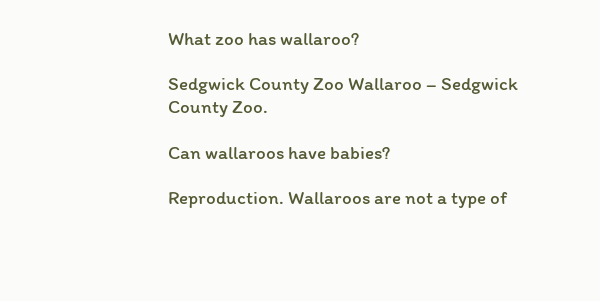What zoo has wallaroo?

Sedgwick County Zoo Wallaroo – Sedgwick County Zoo.

Can wallaroos have babies?

Reproduction. Wallaroos are not a type of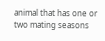animal that has one or two mating seasons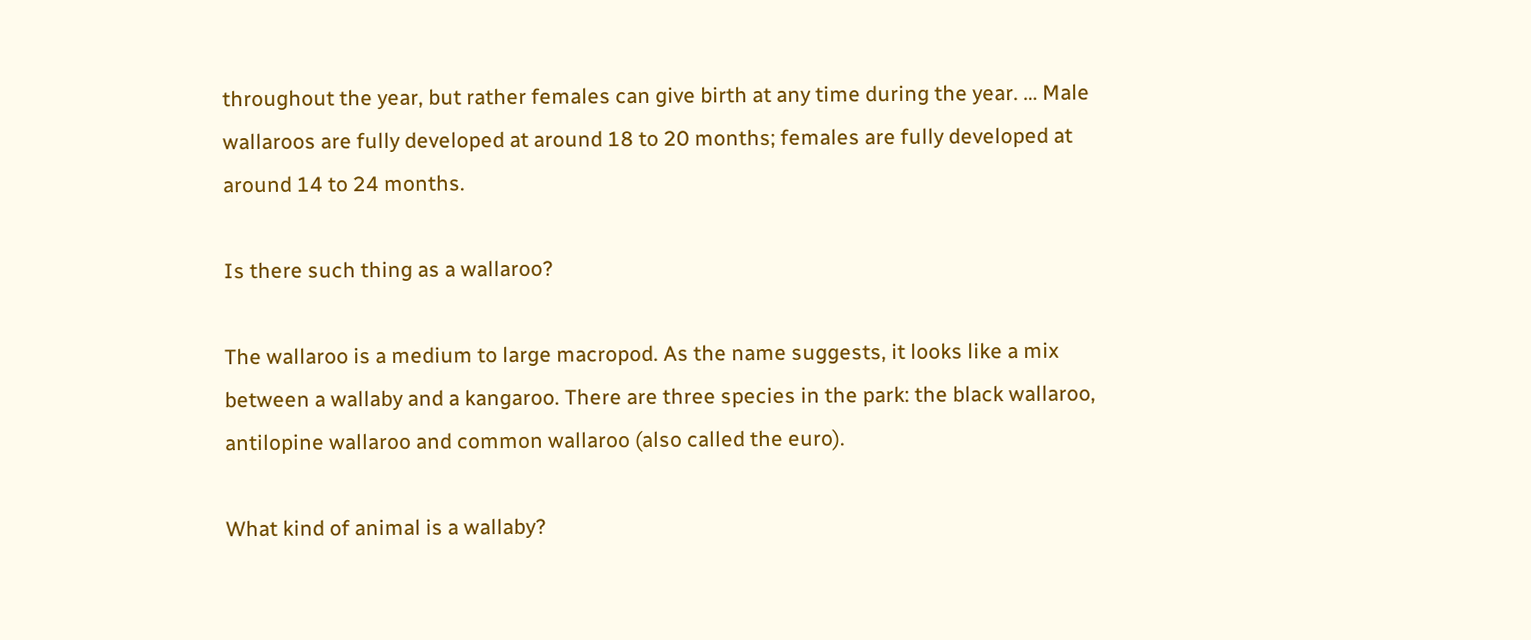throughout the year, but rather females can give birth at any time during the year. … Male wallaroos are fully developed at around 18 to 20 months; females are fully developed at around 14 to 24 months.

Is there such thing as a wallaroo?

The wallaroo is a medium to large macropod. As the name suggests, it looks like a mix between a wallaby and a kangaroo. There are three species in the park: the black wallaroo, antilopine wallaroo and common wallaroo (also called the euro).

What kind of animal is a wallaby?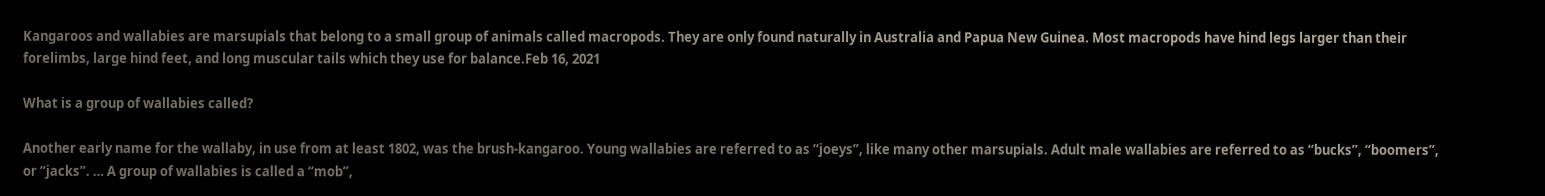Kangaroos and wallabies are marsupials that belong to a small group of animals called macropods. They are only found naturally in Australia and Papua New Guinea. Most macropods have hind legs larger than their forelimbs, large hind feet, and long muscular tails which they use for balance.Feb 16, 2021

What is a group of wallabies called?

Another early name for the wallaby, in use from at least 1802, was the brush-kangaroo. Young wallabies are referred to as “joeys”, like many other marsupials. Adult male wallabies are referred to as “bucks”, “boomers”, or “jacks”. … A group of wallabies is called a “mob”,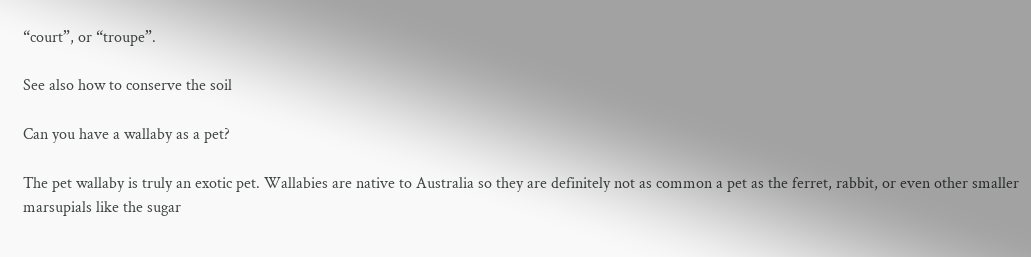“court”, or “troupe”.

See also how to conserve the soil

Can you have a wallaby as a pet?

The pet wallaby is truly an exotic pet. Wallabies are native to Australia so they are definitely not as common a pet as the ferret, rabbit, or even other smaller marsupials like the sugar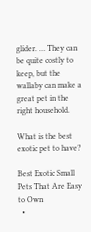glider. … They can be quite costly to keep, but the wallaby can make a great pet in the right household.

What is the best exotic pet to have?

Best Exotic Small Pets That Are Easy to Own
  •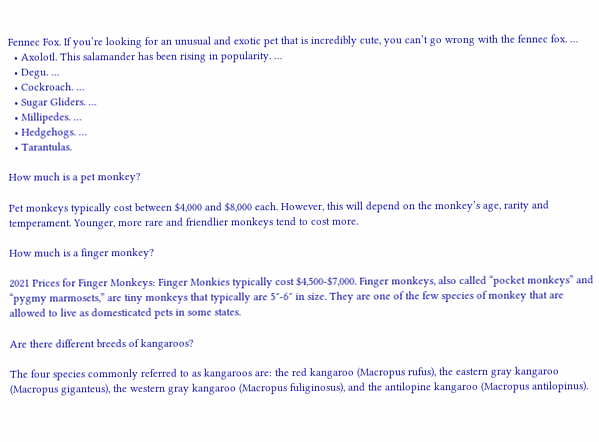Fennec Fox. If you’re looking for an unusual and exotic pet that is incredibly cute, you can’t go wrong with the fennec fox. …
  • Axolotl. This salamander has been rising in popularity. …
  • Degu. …
  • Cockroach. …
  • Sugar Gliders. …
  • Millipedes. …
  • Hedgehogs. …
  • Tarantulas.

How much is a pet monkey?

Pet monkeys typically cost between $4,000 and $8,000 each. However, this will depend on the monkey’s age, rarity and temperament. Younger, more rare and friendlier monkeys tend to cost more.

How much is a finger monkey?

2021 Prices for Finger Monkeys: Finger Monkies typically cost $4,500-$7,000. Finger monkeys, also called “pocket monkeys” and “pygmy marmosets,” are tiny monkeys that typically are 5″-6″ in size. They are one of the few species of monkey that are allowed to live as domesticated pets in some states.

Are there different breeds of kangaroos?

The four species commonly referred to as kangaroos are: the red kangaroo (Macropus rufus), the eastern gray kangaroo (Macropus giganteus), the western gray kangaroo (Macropus fuliginosus), and the antilopine kangaroo (Macropus antilopinus).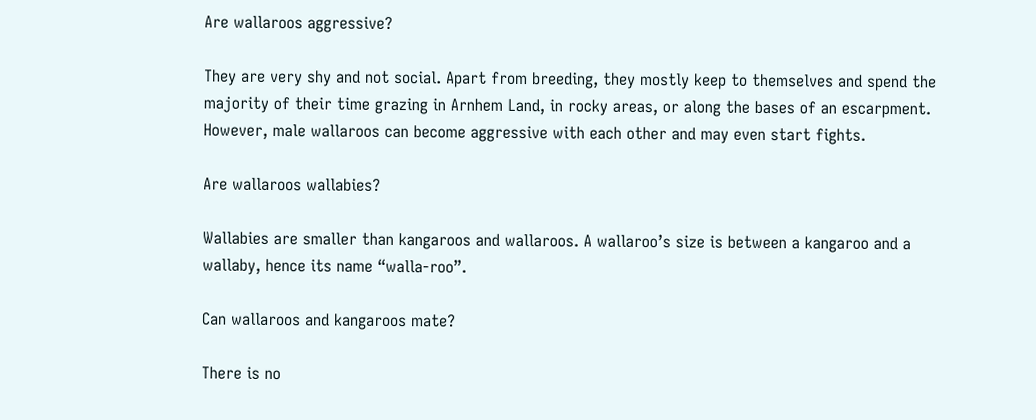Are wallaroos aggressive?

They are very shy and not social. Apart from breeding, they mostly keep to themselves and spend the majority of their time grazing in Arnhem Land, in rocky areas, or along the bases of an escarpment. However, male wallaroos can become aggressive with each other and may even start fights.

Are wallaroos wallabies?

Wallabies are smaller than kangaroos and wallaroos. A wallaroo’s size is between a kangaroo and a wallaby, hence its name “walla-roo”.

Can wallaroos and kangaroos mate?

There is no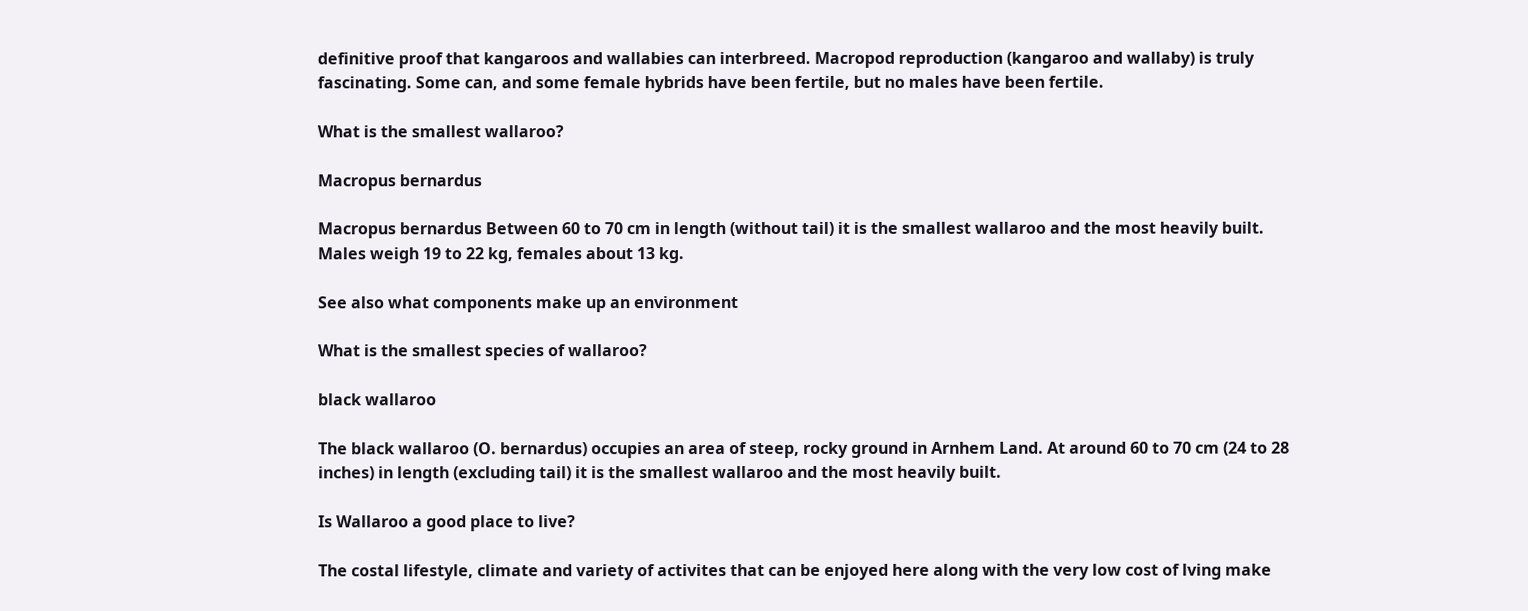definitive proof that kangaroos and wallabies can interbreed. Macropod reproduction (kangaroo and wallaby) is truly fascinating. Some can, and some female hybrids have been fertile, but no males have been fertile.

What is the smallest wallaroo?

Macropus bernardus

Macropus bernardus Between 60 to 70 cm in length (without tail) it is the smallest wallaroo and the most heavily built. Males weigh 19 to 22 kg, females about 13 kg.

See also what components make up an environment

What is the smallest species of wallaroo?

black wallaroo

The black wallaroo (O. bernardus) occupies an area of steep, rocky ground in Arnhem Land. At around 60 to 70 cm (24 to 28 inches) in length (excluding tail) it is the smallest wallaroo and the most heavily built.

Is Wallaroo a good place to live?

The costal lifestyle, climate and variety of activites that can be enjoyed here along with the very low cost of lving make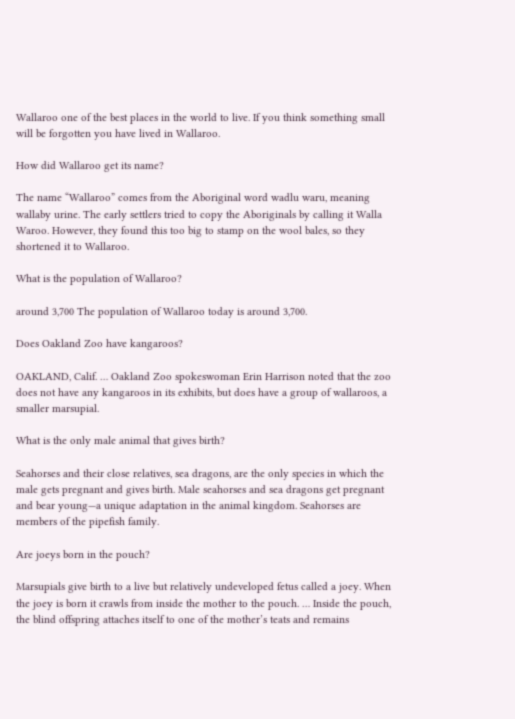Wallaroo one of the best places in the world to live. If you think something small will be forgotten you have lived in Wallaroo.

How did Wallaroo get its name?

The name “Wallaroo” comes from the Aboriginal word wadlu waru, meaning wallaby urine. The early settlers tried to copy the Aboriginals by calling it Walla Waroo. However, they found this too big to stamp on the wool bales, so they shortened it to Wallaroo.

What is the population of Wallaroo?

around 3,700 The population of Wallaroo today is around 3,700.

Does Oakland Zoo have kangaroos?

OAKLAND, Calif. … Oakland Zoo spokeswoman Erin Harrison noted that the zoo does not have any kangaroos in its exhibits, but does have a group of wallaroos, a smaller marsupial.

What is the only male animal that gives birth?

Seahorses and their close relatives, sea dragons, are the only species in which the male gets pregnant and gives birth. Male seahorses and sea dragons get pregnant and bear young—a unique adaptation in the animal kingdom. Seahorses are members of the pipefish family.

Are joeys born in the pouch?

Marsupials give birth to a live but relatively undeveloped fetus called a joey. When the joey is born it crawls from inside the mother to the pouch. … Inside the pouch, the blind offspring attaches itself to one of the mother’s teats and remains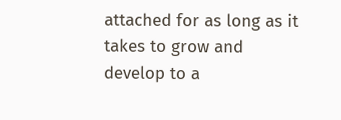attached for as long as it takes to grow and develop to a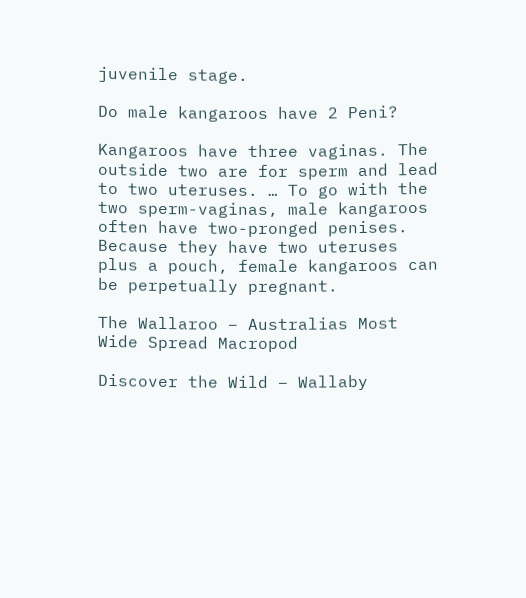juvenile stage.

Do male kangaroos have 2 Peni?

Kangaroos have three vaginas. The outside two are for sperm and lead to two uteruses. … To go with the two sperm-vaginas, male kangaroos often have two-pronged penises. Because they have two uteruses plus a pouch, female kangaroos can be perpetually pregnant.

The Wallaroo – Australias Most Wide Spread Macropod

Discover the Wild – Wallaby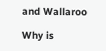and Wallaroo

Why is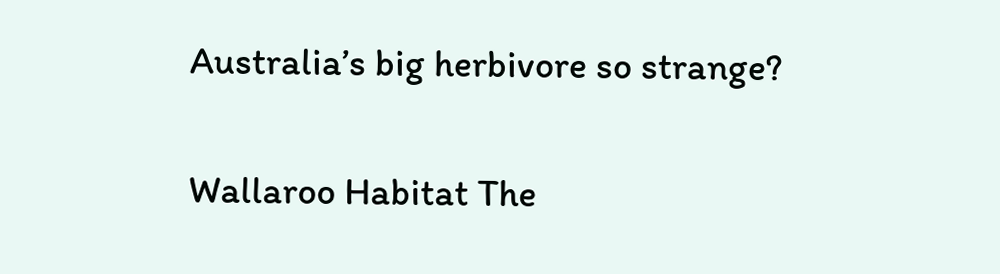Australia’s big herbivore so strange?

Wallaroo Habitat The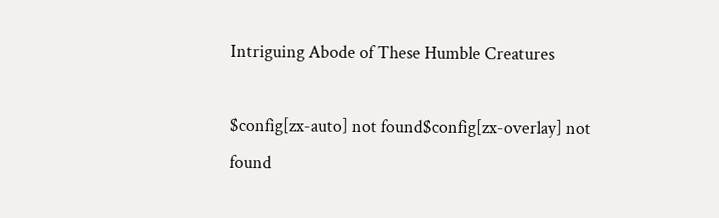Intriguing Abode of These Humble Creatures

$config[zx-auto] not found$config[zx-overlay] not found